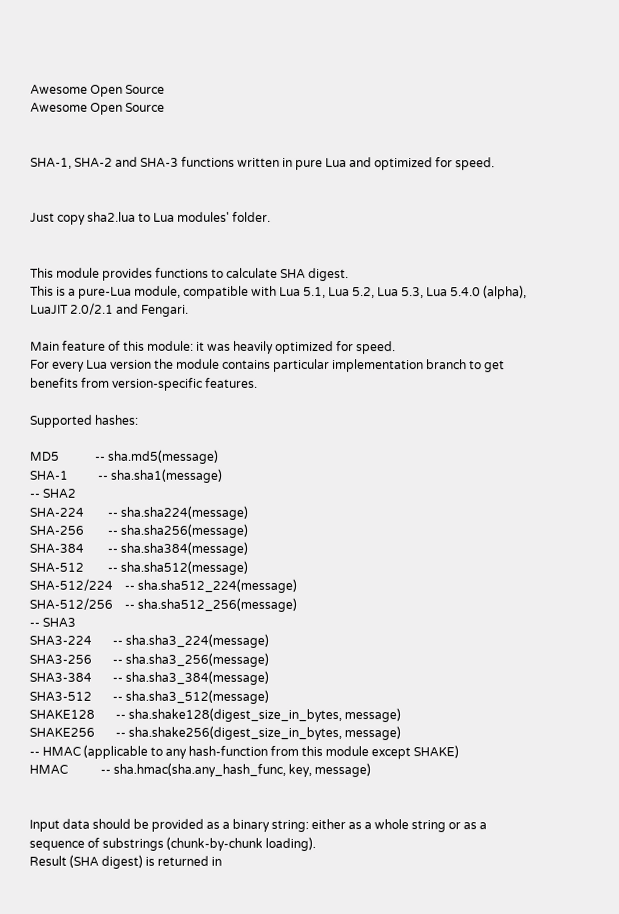Awesome Open Source
Awesome Open Source


SHA-1, SHA-2 and SHA-3 functions written in pure Lua and optimized for speed.


Just copy sha2.lua to Lua modules' folder.


This module provides functions to calculate SHA digest.
This is a pure-Lua module, compatible with Lua 5.1, Lua 5.2, Lua 5.3, Lua 5.4.0 (alpha), LuaJIT 2.0/2.1 and Fengari.

Main feature of this module: it was heavily optimized for speed.
For every Lua version the module contains particular implementation branch to get benefits from version-specific features.

Supported hashes:

MD5            -- sha.md5(message)
SHA-1          -- sha.sha1(message)
-- SHA2
SHA-224        -- sha.sha224(message)
SHA-256        -- sha.sha256(message)
SHA-384        -- sha.sha384(message)
SHA-512        -- sha.sha512(message)
SHA-512/224    -- sha.sha512_224(message)
SHA-512/256    -- sha.sha512_256(message)
-- SHA3
SHA3-224       -- sha.sha3_224(message)
SHA3-256       -- sha.sha3_256(message)
SHA3-384       -- sha.sha3_384(message)
SHA3-512       -- sha.sha3_512(message)
SHAKE128       -- sha.shake128(digest_size_in_bytes, message)
SHAKE256       -- sha.shake256(digest_size_in_bytes, message)
-- HMAC (applicable to any hash-function from this module except SHAKE)
HMAC           -- sha.hmac(sha.any_hash_func, key, message)


Input data should be provided as a binary string: either as a whole string or as a sequence of substrings (chunk-by-chunk loading).
Result (SHA digest) is returned in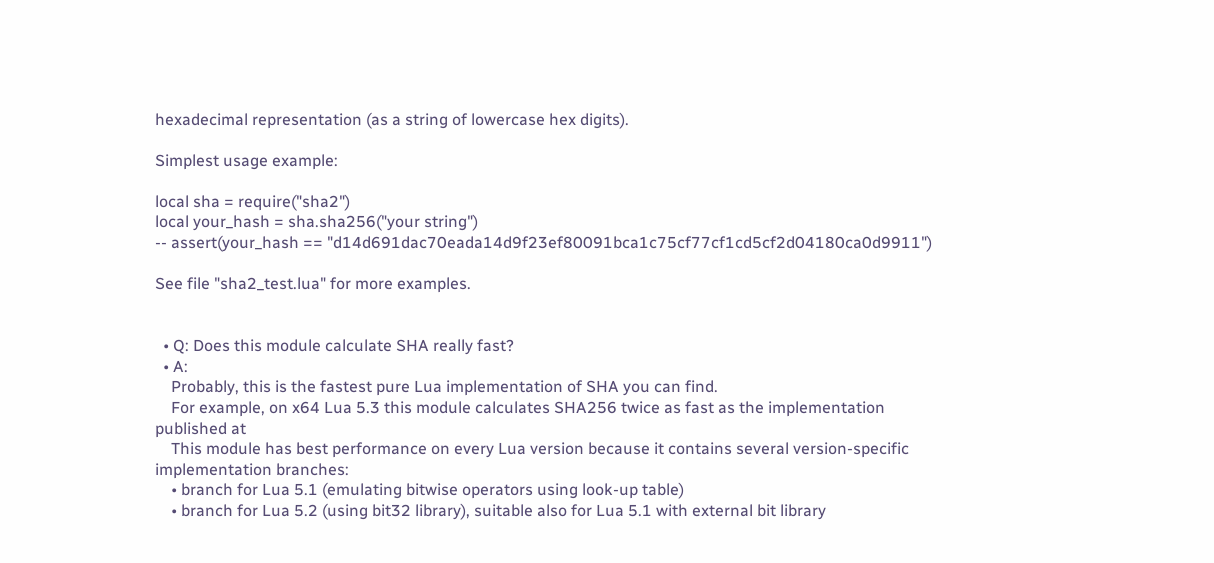hexadecimal representation (as a string of lowercase hex digits).

Simplest usage example:

local sha = require("sha2")
local your_hash = sha.sha256("your string")
-- assert(your_hash == "d14d691dac70eada14d9f23ef80091bca1c75cf77cf1cd5cf2d04180ca0d9911")

See file "sha2_test.lua" for more examples.


  • Q: Does this module calculate SHA really fast?
  • A:
    Probably, this is the fastest pure Lua implementation of SHA you can find.
    For example, on x64 Lua 5.3 this module calculates SHA256 twice as fast as the implementation published at
    This module has best performance on every Lua version because it contains several version-specific implementation branches:
    • branch for Lua 5.1 (emulating bitwise operators using look-up table)
    • branch for Lua 5.2 (using bit32 library), suitable also for Lua 5.1 with external bit library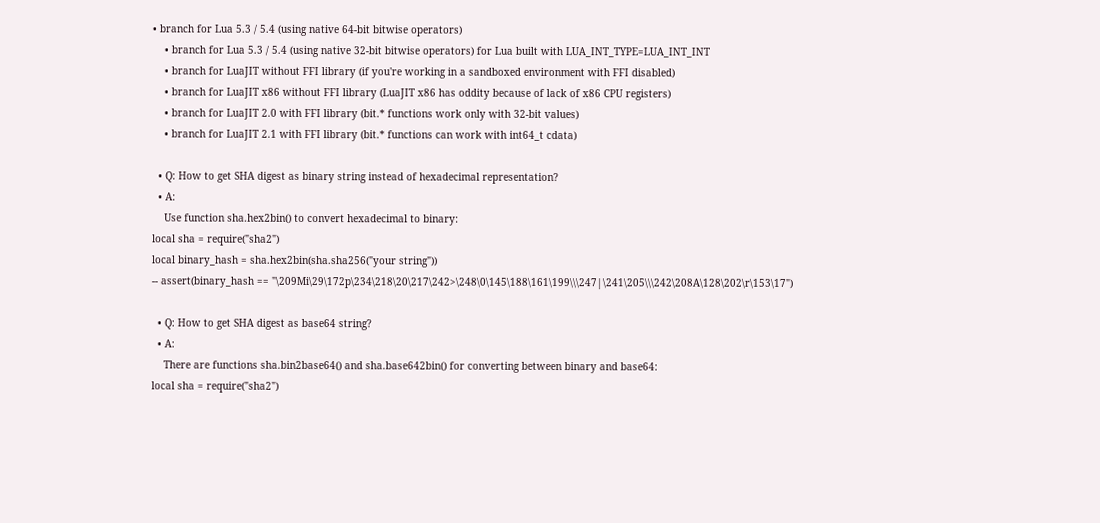• branch for Lua 5.3 / 5.4 (using native 64-bit bitwise operators)
    • branch for Lua 5.3 / 5.4 (using native 32-bit bitwise operators) for Lua built with LUA_INT_TYPE=LUA_INT_INT
    • branch for LuaJIT without FFI library (if you're working in a sandboxed environment with FFI disabled)
    • branch for LuaJIT x86 without FFI library (LuaJIT x86 has oddity because of lack of x86 CPU registers)
    • branch for LuaJIT 2.0 with FFI library (bit.* functions work only with 32-bit values)
    • branch for LuaJIT 2.1 with FFI library (bit.* functions can work with int64_t cdata)

  • Q: How to get SHA digest as binary string instead of hexadecimal representation?
  • A:
    Use function sha.hex2bin() to convert hexadecimal to binary:
local sha = require("sha2")
local binary_hash = sha.hex2bin(sha.sha256("your string"))
-- assert(binary_hash == "\209Mi\29\172p\234\218\20\217\242>\248\0\145\188\161\199\\\247|\241\205\\\242\208A\128\202\r\153\17")

  • Q: How to get SHA digest as base64 string?
  • A:
    There are functions sha.bin2base64() and sha.base642bin() for converting between binary and base64:
local sha = require("sha2")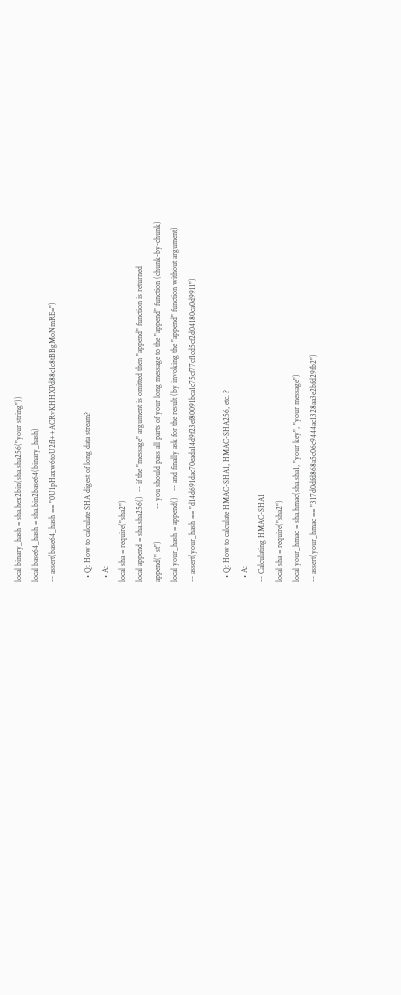local binary_hash = sha.hex2bin(sha.sha256("your string"))
local base64_hash = sha.bin2base64(binary_hash)
-- assert(base64_hash == "0U1pHaxw6toU2fI++ACRvKHHXPd88c1c8tBBgMoNmRE=")

  • Q: How to calculate SHA digest of long data stream?
  • A:
local sha = require("sha2")
local append = sha.sha256()  -- if the "message" argument is omitted then "append" function is returned
append(" st")                -- you should pass all parts of your long message to the "append" function (chunk-by-chunk)
local your_hash = append()   -- and finally ask for the result (by invoking the "append" function without argument)
-- assert(your_hash == "d14d691dac70eada14d9f23ef80091bca1c75cf77cf1cd5cf2d04180ca0d9911")

  • Q: How to calculate HMAC-SHA1, HMAC-SHA256, etc. ?
  • A:
-- Calculating HMAC-SHA1
local sha = require("sha2")
local your_hmac = sha.hmac(sha.sha1, "your key", "your message")
-- assert(your_hmac == "317d0dfd868a5c06c9444ac1328aa3e2bfd29fb2")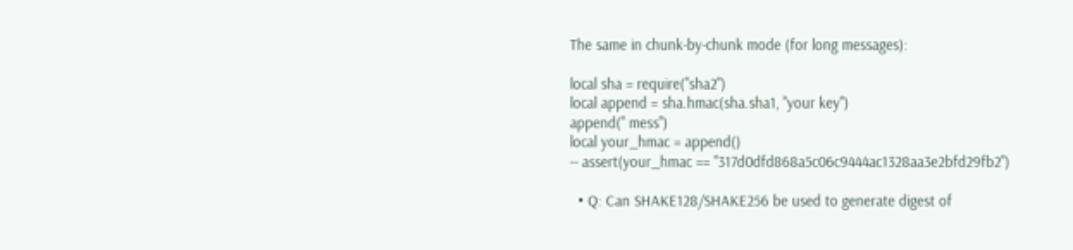The same in chunk-by-chunk mode (for long messages):

local sha = require("sha2")
local append = sha.hmac(sha.sha1, "your key")
append(" mess")
local your_hmac = append()
-- assert(your_hmac == "317d0dfd868a5c06c9444ac1328aa3e2bfd29fb2")

  • Q: Can SHAKE128/SHAKE256 be used to generate digest of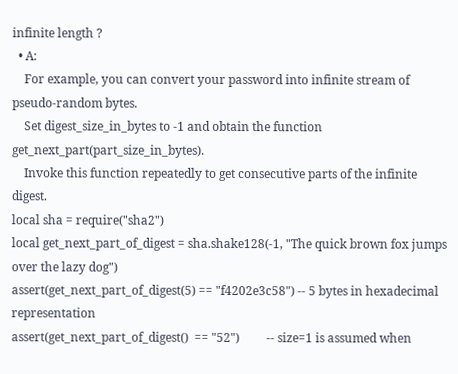infinite length ?
  • A:
    For example, you can convert your password into infinite stream of pseudo-random bytes.
    Set digest_size_in_bytes to -1 and obtain the function get_next_part(part_size_in_bytes).
    Invoke this function repeatedly to get consecutive parts of the infinite digest.
local sha = require("sha2")
local get_next_part_of_digest = sha.shake128(-1, "The quick brown fox jumps over the lazy dog")
assert(get_next_part_of_digest(5) == "f4202e3c58") -- 5 bytes in hexadecimal representation
assert(get_next_part_of_digest()  == "52")         -- size=1 is assumed when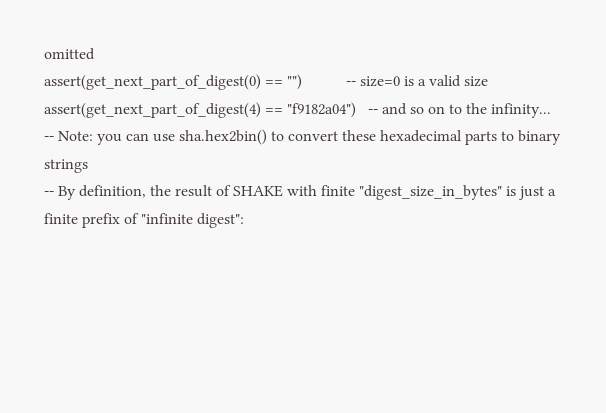omitted
assert(get_next_part_of_digest(0) == "")           -- size=0 is a valid size
assert(get_next_part_of_digest(4) == "f9182a04")   -- and so on to the infinity...
-- Note: you can use sha.hex2bin() to convert these hexadecimal parts to binary strings
-- By definition, the result of SHAKE with finite "digest_size_in_bytes" is just a finite prefix of "infinite digest":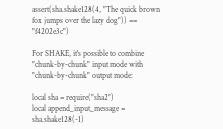assert(sha.shake128(4, "The quick brown fox jumps over the lazy dog")) == "f4202e3c")

For SHAKE, it's possible to combine "chunk-by-chunk" input mode with "chunk-by-chunk" output mode:

local sha = require("sha2")
local append_input_message = sha.shake128(-1)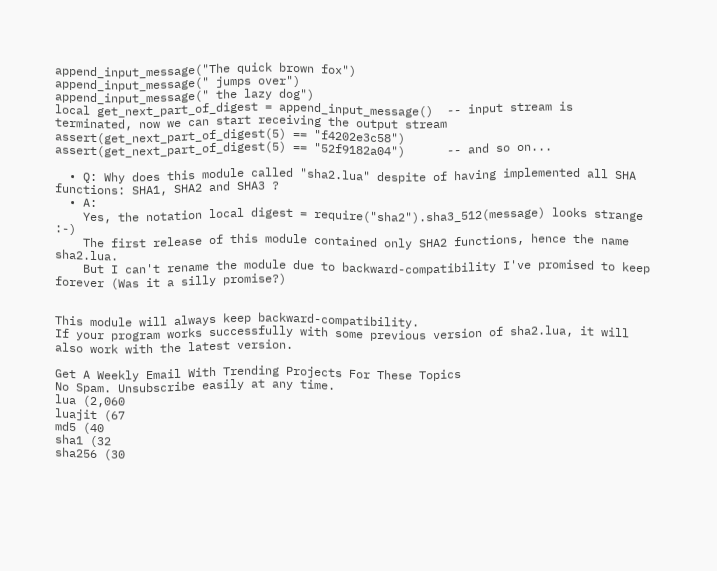append_input_message("The quick brown fox")
append_input_message(" jumps over")
append_input_message(" the lazy dog")
local get_next_part_of_digest = append_input_message()  -- input stream is terminated, now we can start receiving the output stream
assert(get_next_part_of_digest(5) == "f4202e3c58")
assert(get_next_part_of_digest(5) == "52f9182a04")      -- and so on...

  • Q: Why does this module called "sha2.lua" despite of having implemented all SHA functions: SHA1, SHA2 and SHA3 ?
  • A:
    Yes, the notation local digest = require("sha2").sha3_512(message) looks strange :-)
    The first release of this module contained only SHA2 functions, hence the name sha2.lua.
    But I can't rename the module due to backward-compatibility I've promised to keep forever (Was it a silly promise?)


This module will always keep backward-compatibility.
If your program works successfully with some previous version of sha2.lua, it will also work with the latest version.

Get A Weekly Email With Trending Projects For These Topics
No Spam. Unsubscribe easily at any time.
lua (2,060
luajit (67
md5 (40
sha1 (32
sha256 (30